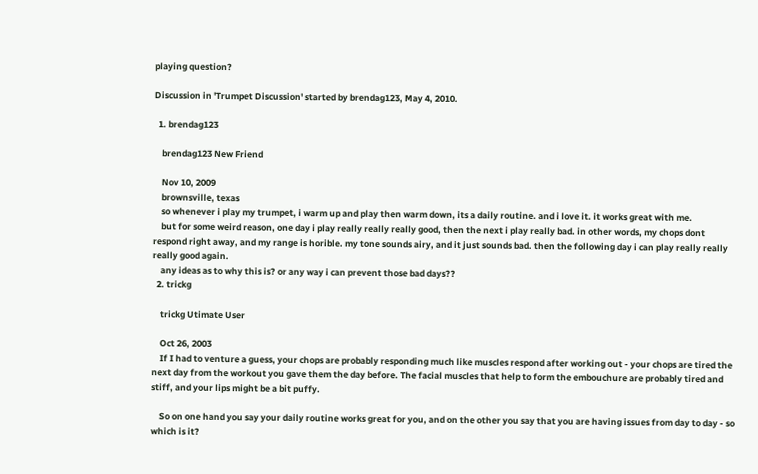playing question?

Discussion in 'Trumpet Discussion' started by brendag123, May 4, 2010.

  1. brendag123

    brendag123 New Friend

    Nov 10, 2009
    brownsville, texas
    so whenever i play my trumpet, i warm up and play then warm down, its a daily routine. and i love it. it works great with me.
    but for some weird reason, one day i play really really really good, then the next i play really bad. in other words, my chops dont respond right away, and my range is horible. my tone sounds airy, and it just sounds bad. then the following day i can play really really really good again.
    any ideas as to why this is? or any way i can prevent those bad days??
  2. trickg

    trickg Utimate User

    Oct 26, 2003
    If I had to venture a guess, your chops are probably responding much like muscles respond after working out - your chops are tired the next day from the workout you gave them the day before. The facial muscles that help to form the embouchure are probably tired and stiff, and your lips might be a bit puffy.

    So on one hand you say your daily routine works great for you, and on the other you say that you are having issues from day to day - so which is it?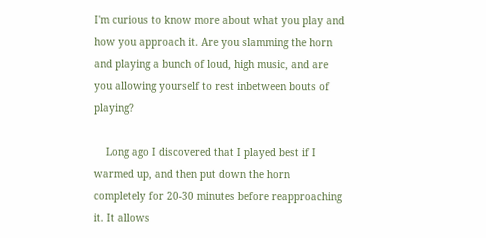I'm curious to know more about what you play and how you approach it. Are you slamming the horn and playing a bunch of loud, high music, and are you allowing yourself to rest inbetween bouts of playing?

    Long ago I discovered that I played best if I warmed up, and then put down the horn completely for 20-30 minutes before reapproaching it. It allows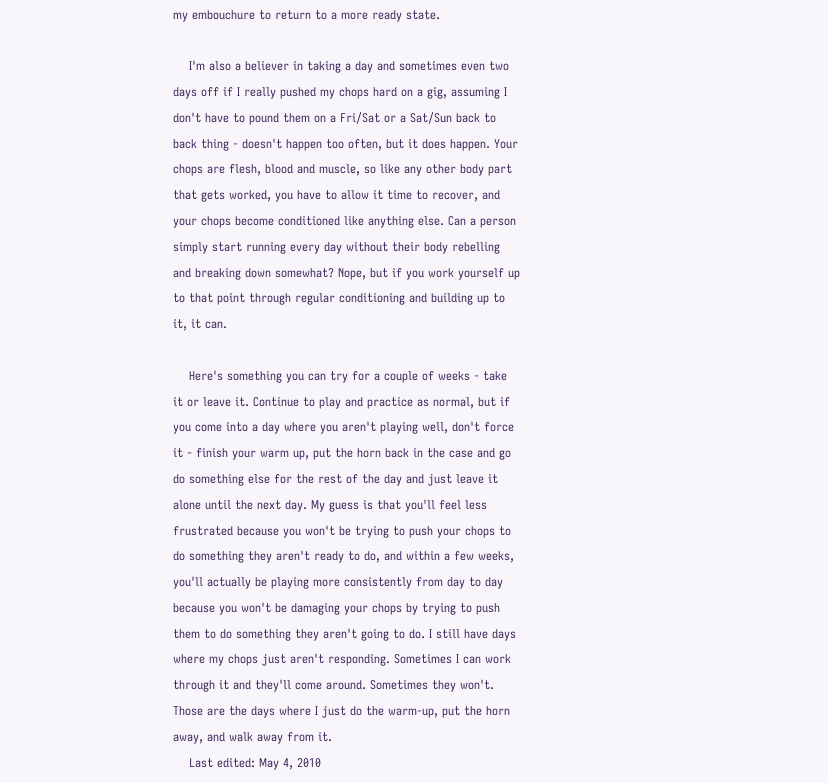my embouchure to return to a more ready state.

    I'm also a believer in taking a day and sometimes even two days off if I really pushed my chops hard on a gig, assuming I don't have to pound them on a Fri/Sat or a Sat/Sun back to back thing - doesn't happen too often, but it does happen. Your chops are flesh, blood and muscle, so like any other body part that gets worked, you have to allow it time to recover, and your chops become conditioned like anything else. Can a person simply start running every day without their body rebelling and breaking down somewhat? Nope, but if you work yourself up to that point through regular conditioning and building up to it, it can.

    Here's something you can try for a couple of weeks - take it or leave it. Continue to play and practice as normal, but if you come into a day where you aren't playing well, don't force it - finish your warm up, put the horn back in the case and go do something else for the rest of the day and just leave it alone until the next day. My guess is that you'll feel less frustrated because you won't be trying to push your chops to do something they aren't ready to do, and within a few weeks, you'll actually be playing more consistently from day to day because you won't be damaging your chops by trying to push them to do something they aren't going to do. I still have days where my chops just aren't responding. Sometimes I can work through it and they'll come around. Sometimes they won't. Those are the days where I just do the warm-up, put the horn away, and walk away from it.
    Last edited: May 4, 2010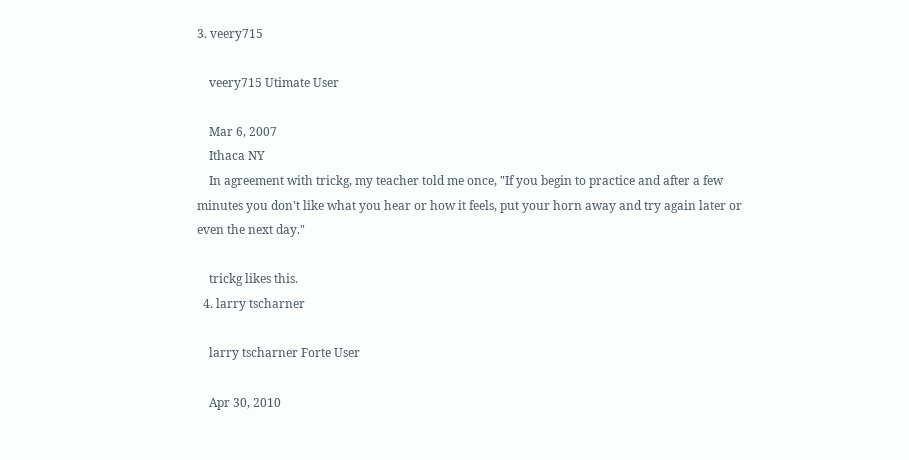3. veery715

    veery715 Utimate User

    Mar 6, 2007
    Ithaca NY
    In agreement with trickg, my teacher told me once, "If you begin to practice and after a few minutes you don't like what you hear or how it feels, put your horn away and try again later or even the next day."

    trickg likes this.
  4. larry tscharner

    larry tscharner Forte User

    Apr 30, 2010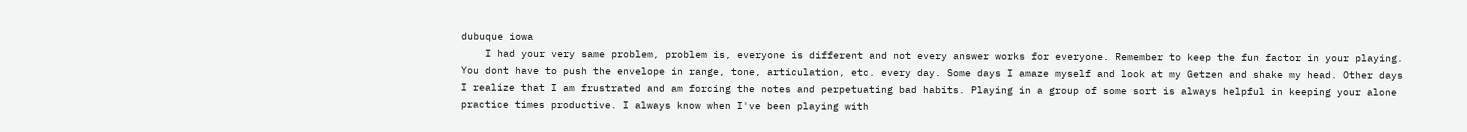dubuque iowa
    I had your very same problem, problem is, everyone is different and not every answer works for everyone. Remember to keep the fun factor in your playing. You dont have to push the envelope in range, tone, articulation, etc. every day. Some days I amaze myself and look at my Getzen and shake my head. Other days I realize that I am frustrated and am forcing the notes and perpetuating bad habits. Playing in a group of some sort is always helpful in keeping your alone practice times productive. I always know when I've been playing with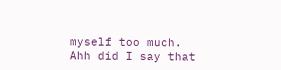myself too much. Ahh did I say that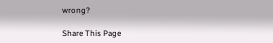wrong?

Share This Page